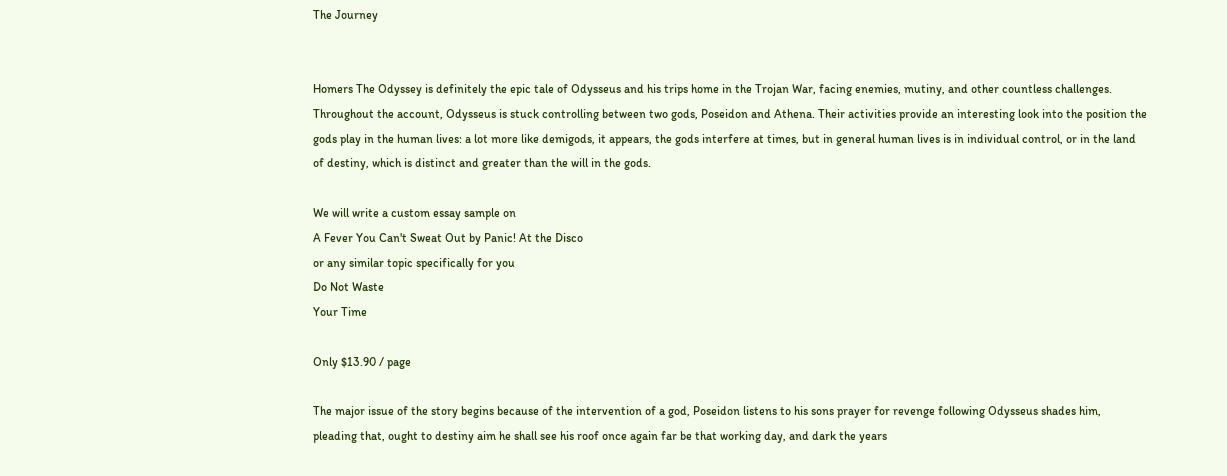The Journey


Homers The Odyssey is definitely the epic tale of Odysseus and his trips home in the Trojan War, facing enemies, mutiny, and other countless challenges. Throughout the account, Odysseus is stuck controlling between two gods, Poseidon and Athena. Their activities provide an interesting look into the position the gods play in the human lives: a lot more like demigods, it appears, the gods interfere at times, but in general human lives is in individual control, or in the land of destiny, which is distinct and greater than the will in the gods.

We will write a custom essay sample on
A Fever You Can't Sweat Out by Panic! At the Disco
or any similar topic specifically for you
Do Not Waste
Your Time

Only $13.90 / page

The major issue of the story begins because of the intervention of a god, Poseidon listens to his sons prayer for revenge following Odysseus shades him, pleading that, ought to destiny aim he shall see his roof once again far be that working day, and dark the years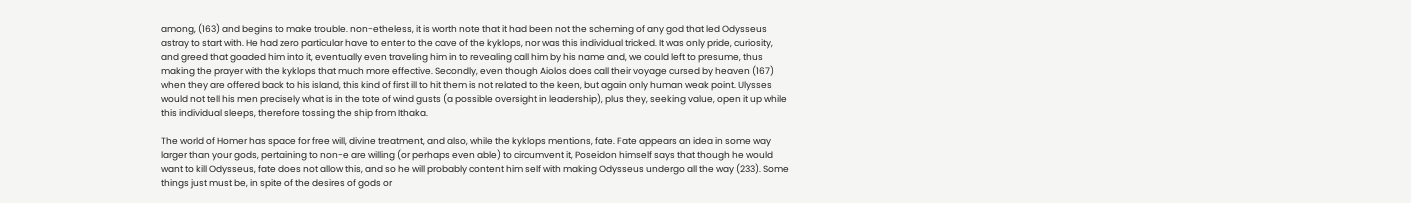among, (163) and begins to make trouble. non-etheless, it is worth note that it had been not the scheming of any god that led Odysseus astray to start with. He had zero particular have to enter to the cave of the kyklops, nor was this individual tricked. It was only pride, curiosity, and greed that goaded him into it, eventually even traveling him in to revealing call him by his name and, we could left to presume, thus making the prayer with the kyklops that much more effective. Secondly, even though Aiolos does call their voyage cursed by heaven (167) when they are offered back to his island, this kind of first ill to hit them is not related to the keen, but again only human weak point. Ulysses would not tell his men precisely what is in the tote of wind gusts (a possible oversight in leadership), plus they, seeking value, open it up while this individual sleeps, therefore tossing the ship from Ithaka.

The world of Homer has space for free will, divine treatment, and also, while the kyklops mentions, fate. Fate appears an idea in some way larger than your gods, pertaining to non-e are willing (or perhaps even able) to circumvent it, Poseidon himself says that though he would want to kill Odysseus, fate does not allow this, and so he will probably content him self with making Odysseus undergo all the way (233). Some things just must be, in spite of the desires of gods or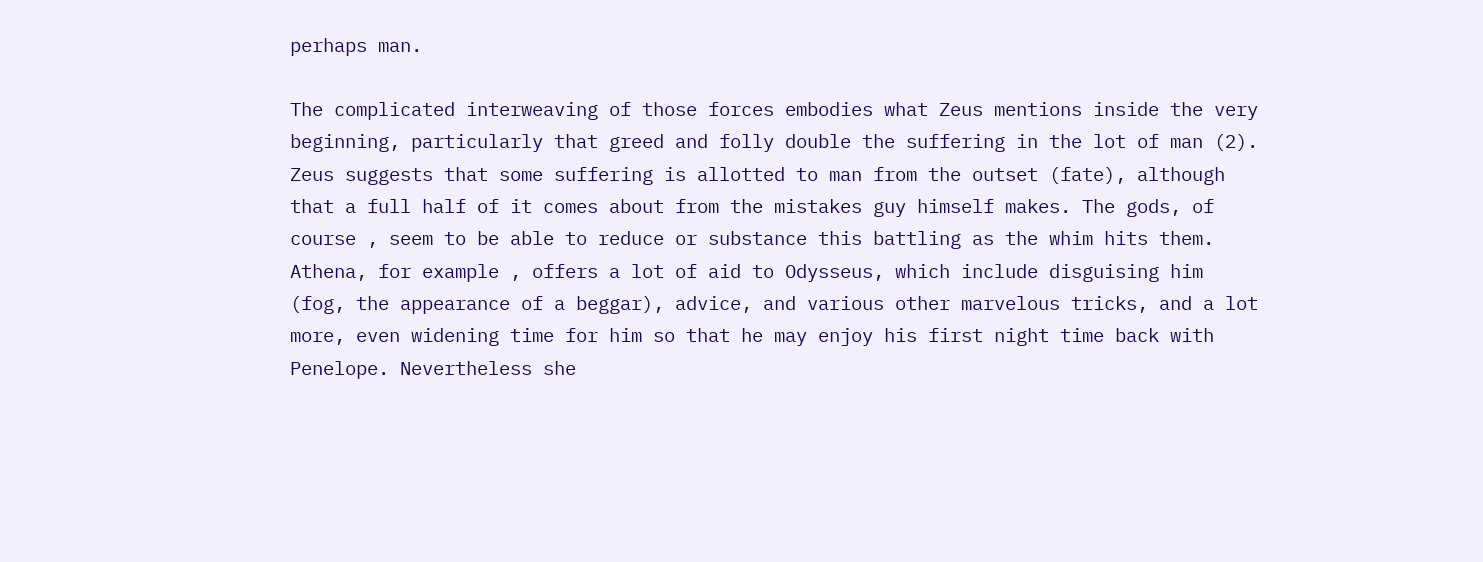perhaps man.

The complicated interweaving of those forces embodies what Zeus mentions inside the very beginning, particularly that greed and folly double the suffering in the lot of man (2). Zeus suggests that some suffering is allotted to man from the outset (fate), although that a full half of it comes about from the mistakes guy himself makes. The gods, of course , seem to be able to reduce or substance this battling as the whim hits them. Athena, for example , offers a lot of aid to Odysseus, which include disguising him (fog, the appearance of a beggar), advice, and various other marvelous tricks, and a lot more, even widening time for him so that he may enjoy his first night time back with Penelope. Nevertheless she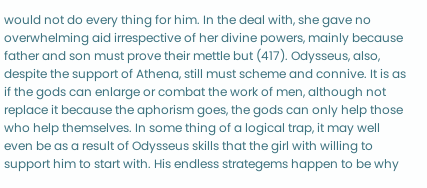would not do every thing for him. In the deal with, she gave no overwhelming aid irrespective of her divine powers, mainly because father and son must prove their mettle but (417). Odysseus, also, despite the support of Athena, still must scheme and connive. It is as if the gods can enlarge or combat the work of men, although not replace it because the aphorism goes, the gods can only help those who help themselves. In some thing of a logical trap, it may well even be as a result of Odysseus skills that the girl with willing to support him to start with. His endless strategems happen to be why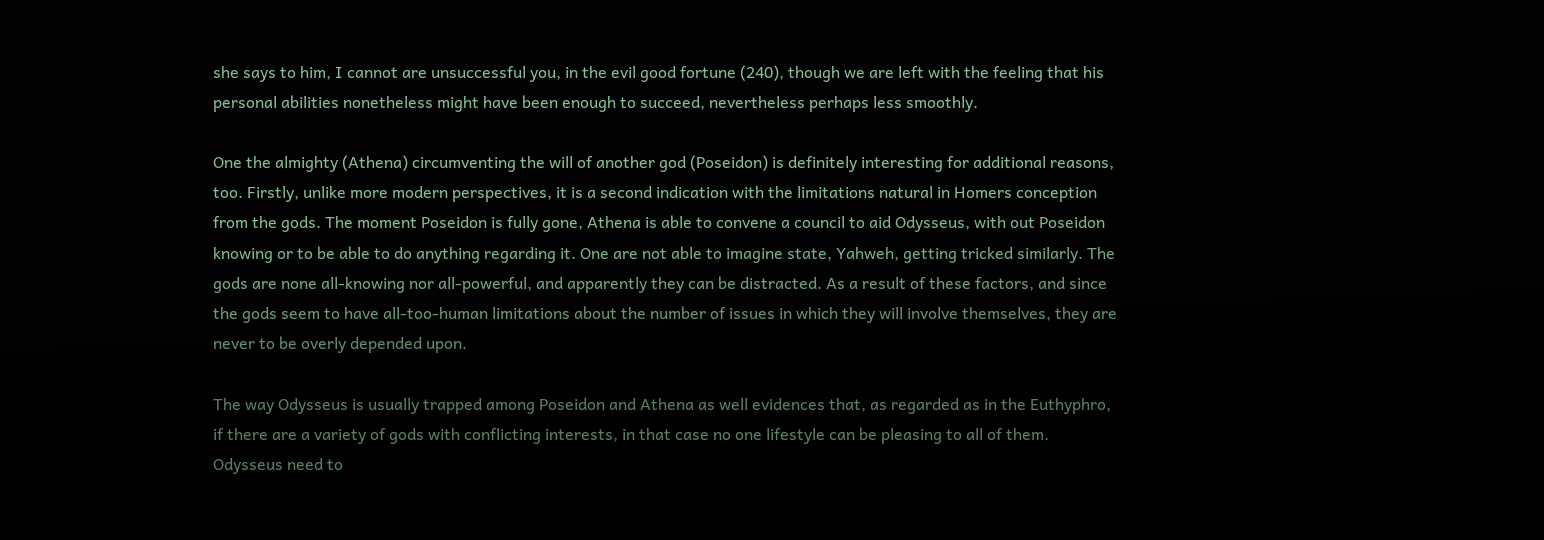she says to him, I cannot are unsuccessful you, in the evil good fortune (240), though we are left with the feeling that his personal abilities nonetheless might have been enough to succeed, nevertheless perhaps less smoothly.

One the almighty (Athena) circumventing the will of another god (Poseidon) is definitely interesting for additional reasons, too. Firstly, unlike more modern perspectives, it is a second indication with the limitations natural in Homers conception from the gods. The moment Poseidon is fully gone, Athena is able to convene a council to aid Odysseus, with out Poseidon knowing or to be able to do anything regarding it. One are not able to imagine state, Yahweh, getting tricked similarly. The gods are none all-knowing nor all-powerful, and apparently they can be distracted. As a result of these factors, and since the gods seem to have all-too-human limitations about the number of issues in which they will involve themselves, they are never to be overly depended upon.

The way Odysseus is usually trapped among Poseidon and Athena as well evidences that, as regarded as in the Euthyphro, if there are a variety of gods with conflicting interests, in that case no one lifestyle can be pleasing to all of them. Odysseus need to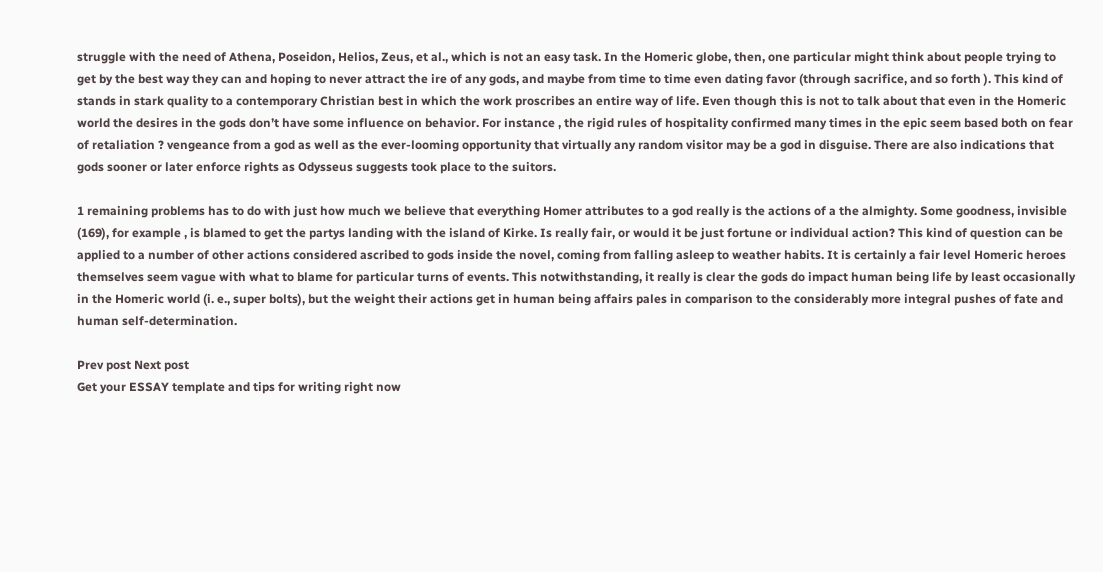struggle with the need of Athena, Poseidon, Helios, Zeus, et al., which is not an easy task. In the Homeric globe, then, one particular might think about people trying to get by the best way they can and hoping to never attract the ire of any gods, and maybe from time to time even dating favor (through sacrifice, and so forth ). This kind of stands in stark quality to a contemporary Christian best in which the work proscribes an entire way of life. Even though this is not to talk about that even in the Homeric world the desires in the gods don’t have some influence on behavior. For instance , the rigid rules of hospitality confirmed many times in the epic seem based both on fear of retaliation ? vengeance from a god as well as the ever-looming opportunity that virtually any random visitor may be a god in disguise. There are also indications that gods sooner or later enforce rights as Odysseus suggests took place to the suitors.

1 remaining problems has to do with just how much we believe that everything Homer attributes to a god really is the actions of a the almighty. Some goodness, invisible (169), for example , is blamed to get the partys landing with the island of Kirke. Is really fair, or would it be just fortune or individual action? This kind of question can be applied to a number of other actions considered ascribed to gods inside the novel, coming from falling asleep to weather habits. It is certainly a fair level Homeric heroes themselves seem vague with what to blame for particular turns of events. This notwithstanding, it really is clear the gods do impact human being life by least occasionally in the Homeric world (i. e., super bolts), but the weight their actions get in human being affairs pales in comparison to the considerably more integral pushes of fate and human self-determination.

Prev post Next post
Get your ESSAY template and tips for writing right now